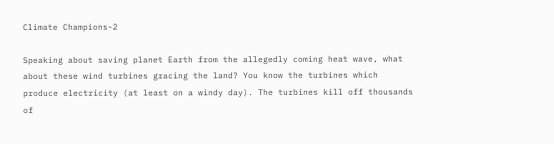Climate Champions-2

Speaking about saving planet Earth from the allegedly coming heat wave, what about these wind turbines gracing the land? You know the turbines which produce electricity (at least on a windy day). The turbines kill off thousands of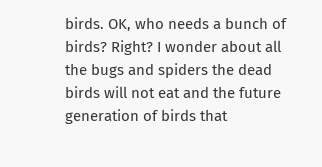birds. OK, who needs a bunch of birds? Right? I wonder about all the bugs and spiders the dead birds will not eat and the future generation of birds that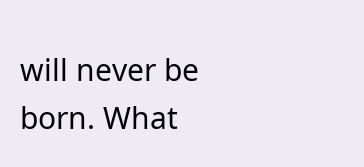will never be born. What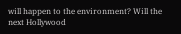will happen to the environment? Will the next Hollywood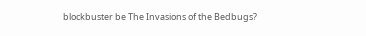blockbuster be The Invasions of the Bedbugs?